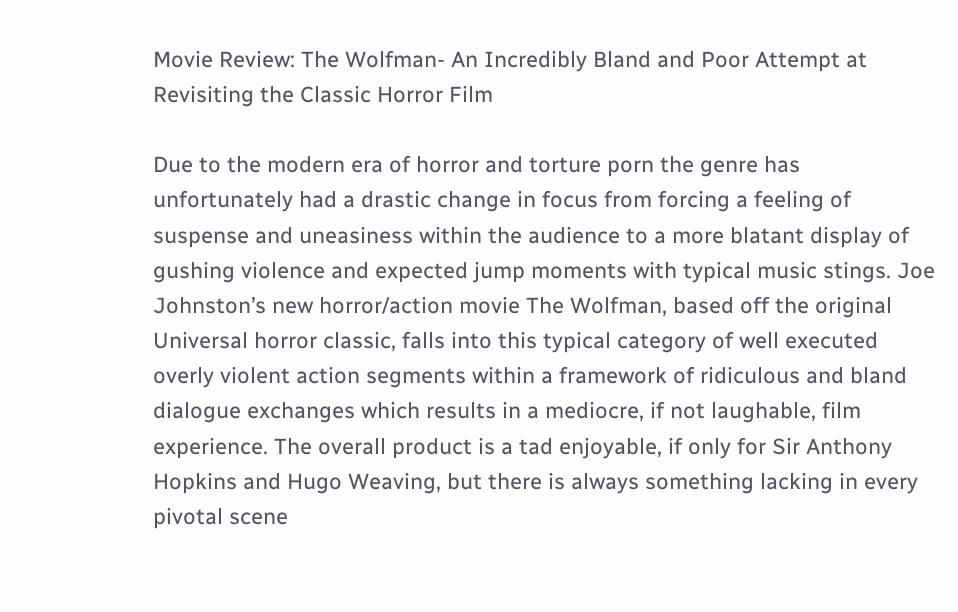Movie Review: The Wolfman- An Incredibly Bland and Poor Attempt at Revisiting the Classic Horror Film

Due to the modern era of horror and torture porn the genre has unfortunately had a drastic change in focus from forcing a feeling of suspense and uneasiness within the audience to a more blatant display of gushing violence and expected jump moments with typical music stings. Joe Johnston’s new horror/action movie The Wolfman, based off the original Universal horror classic, falls into this typical category of well executed overly violent action segments within a framework of ridiculous and bland dialogue exchanges which results in a mediocre, if not laughable, film experience. The overall product is a tad enjoyable, if only for Sir Anthony Hopkins and Hugo Weaving, but there is always something lacking in every pivotal scene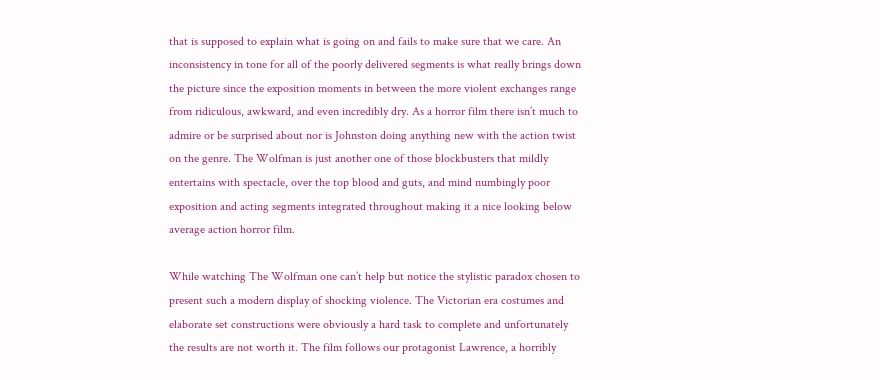that is supposed to explain what is going on and fails to make sure that we care. An inconsistency in tone for all of the poorly delivered segments is what really brings down the picture since the exposition moments in between the more violent exchanges range from ridiculous, awkward, and even incredibly dry. As a horror film there isn’t much to admire or be surprised about nor is Johnston doing anything new with the action twist on the genre. The Wolfman is just another one of those blockbusters that mildly entertains with spectacle, over the top blood and guts, and mind numbingly poor exposition and acting segments integrated throughout making it a nice looking below average action horror film.

While watching The Wolfman one can’t help but notice the stylistic paradox chosen to present such a modern display of shocking violence. The Victorian era costumes and elaborate set constructions were obviously a hard task to complete and unfortunately the results are not worth it. The film follows our protagonist Lawrence, a horribly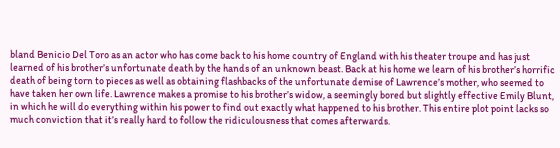bland Benicio Del Toro as an actor who has come back to his home country of England with his theater troupe and has just learned of his brother’s unfortunate death by the hands of an unknown beast. Back at his home we learn of his brother’s horrific death of being torn to pieces as well as obtaining flashbacks of the unfortunate demise of Lawrence’s mother, who seemed to have taken her own life. Lawrence makes a promise to his brother’s widow, a seemingly bored but slightly effective Emily Blunt, in which he will do everything within his power to find out exactly what happened to his brother. This entire plot point lacks so much conviction that it’s really hard to follow the ridiculousness that comes afterwards.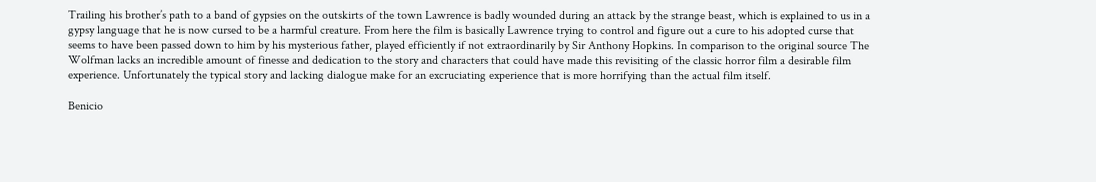Trailing his brother’s path to a band of gypsies on the outskirts of the town Lawrence is badly wounded during an attack by the strange beast, which is explained to us in a gypsy language that he is now cursed to be a harmful creature. From here the film is basically Lawrence trying to control and figure out a cure to his adopted curse that seems to have been passed down to him by his mysterious father, played efficiently if not extraordinarily by Sir Anthony Hopkins. In comparison to the original source The Wolfman lacks an incredible amount of finesse and dedication to the story and characters that could have made this revisiting of the classic horror film a desirable film experience. Unfortunately the typical story and lacking dialogue make for an excruciating experience that is more horrifying than the actual film itself.

Benicio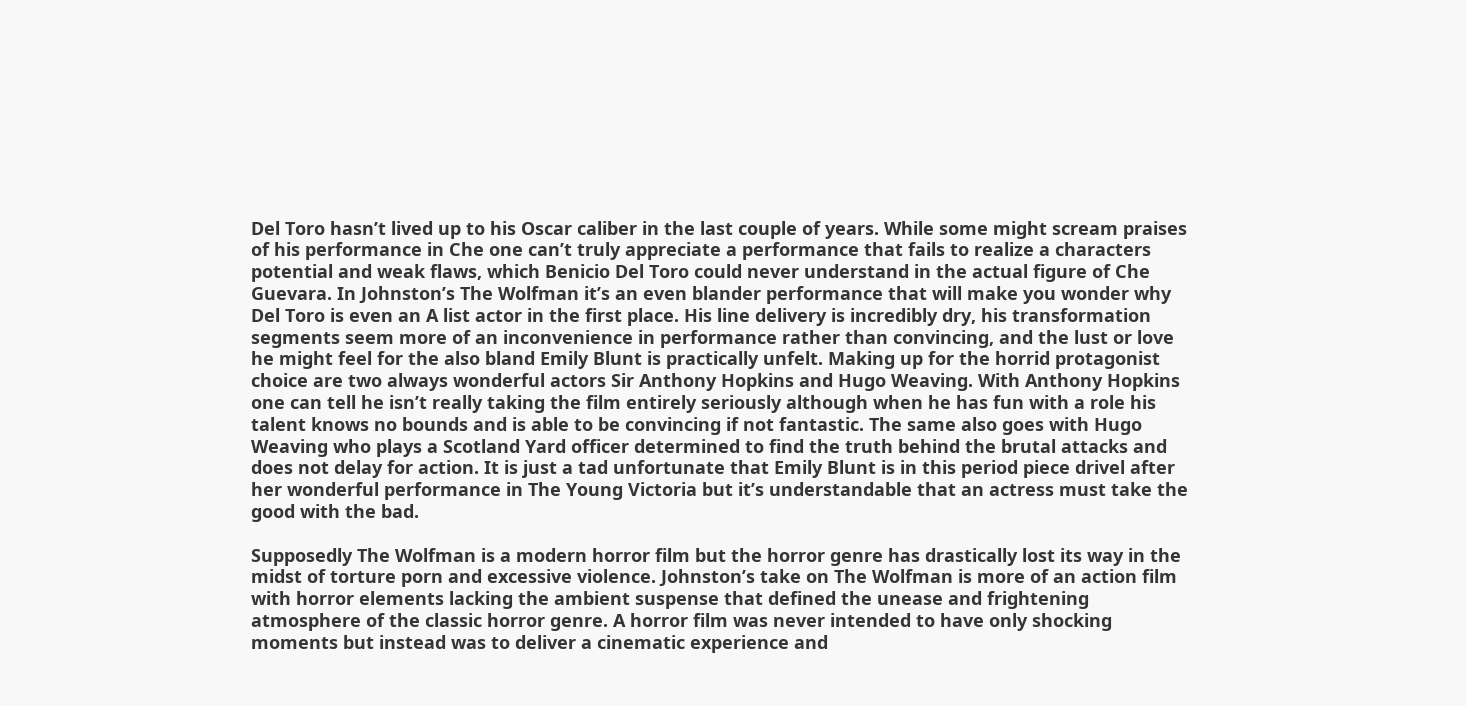Del Toro hasn’t lived up to his Oscar caliber in the last couple of years. While some might scream praises of his performance in Che one can’t truly appreciate a performance that fails to realize a characters potential and weak flaws, which Benicio Del Toro could never understand in the actual figure of Che Guevara. In Johnston’s The Wolfman it’s an even blander performance that will make you wonder why Del Toro is even an A list actor in the first place. His line delivery is incredibly dry, his transformation segments seem more of an inconvenience in performance rather than convincing, and the lust or love he might feel for the also bland Emily Blunt is practically unfelt. Making up for the horrid protagonist choice are two always wonderful actors Sir Anthony Hopkins and Hugo Weaving. With Anthony Hopkins one can tell he isn’t really taking the film entirely seriously although when he has fun with a role his talent knows no bounds and is able to be convincing if not fantastic. The same also goes with Hugo Weaving who plays a Scotland Yard officer determined to find the truth behind the brutal attacks and does not delay for action. It is just a tad unfortunate that Emily Blunt is in this period piece drivel after her wonderful performance in The Young Victoria but it’s understandable that an actress must take the good with the bad.

Supposedly The Wolfman is a modern horror film but the horror genre has drastically lost its way in the midst of torture porn and excessive violence. Johnston’s take on The Wolfman is more of an action film with horror elements lacking the ambient suspense that defined the unease and frightening atmosphere of the classic horror genre. A horror film was never intended to have only shocking moments but instead was to deliver a cinematic experience and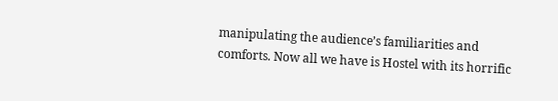manipulating the audience’s familiarities and comforts. Now all we have is Hostel with its horrific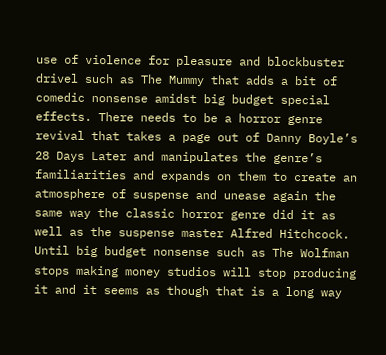use of violence for pleasure and blockbuster drivel such as The Mummy that adds a bit of comedic nonsense amidst big budget special effects. There needs to be a horror genre revival that takes a page out of Danny Boyle’s 28 Days Later and manipulates the genre’s familiarities and expands on them to create an atmosphere of suspense and unease again the same way the classic horror genre did it as well as the suspense master Alfred Hitchcock. Until big budget nonsense such as The Wolfman stops making money studios will stop producing it and it seems as though that is a long way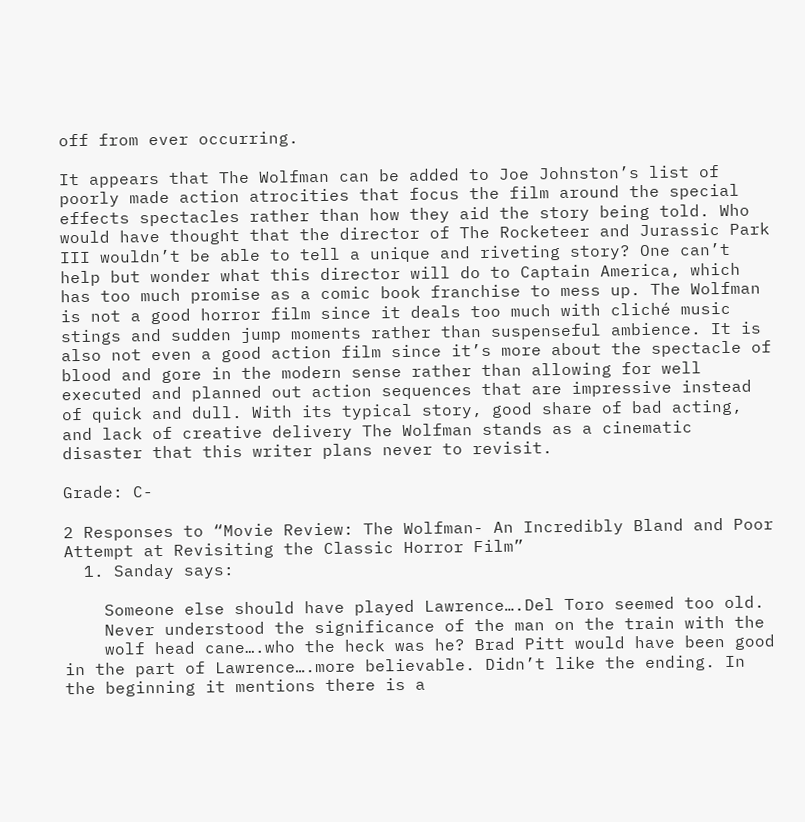off from ever occurring.

It appears that The Wolfman can be added to Joe Johnston’s list of poorly made action atrocities that focus the film around the special effects spectacles rather than how they aid the story being told. Who would have thought that the director of The Rocketeer and Jurassic Park III wouldn’t be able to tell a unique and riveting story? One can’t help but wonder what this director will do to Captain America, which has too much promise as a comic book franchise to mess up. The Wolfman is not a good horror film since it deals too much with cliché music stings and sudden jump moments rather than suspenseful ambience. It is also not even a good action film since it’s more about the spectacle of blood and gore in the modern sense rather than allowing for well executed and planned out action sequences that are impressive instead of quick and dull. With its typical story, good share of bad acting, and lack of creative delivery The Wolfman stands as a cinematic disaster that this writer plans never to revisit.

Grade: C-

2 Responses to “Movie Review: The Wolfman- An Incredibly Bland and Poor Attempt at Revisiting the Classic Horror Film”
  1. Sanday says:

    Someone else should have played Lawrence….Del Toro seemed too old.
    Never understood the significance of the man on the train with the
    wolf head cane….who the heck was he? Brad Pitt would have been good in the part of Lawrence….more believable. Didn’t like the ending. In the beginning it mentions there is a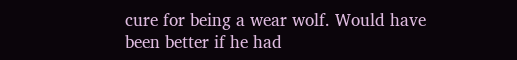cure for being a wear wolf. Would have been better if he had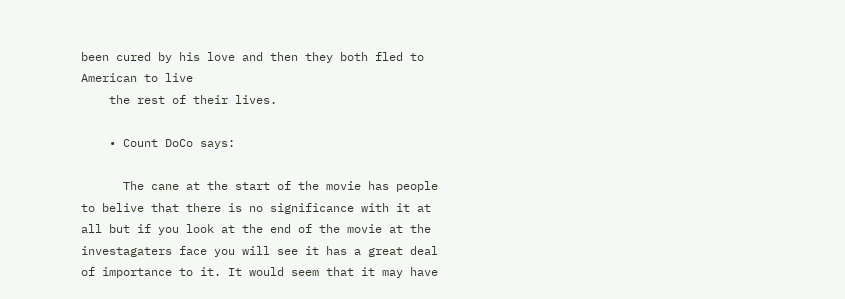been cured by his love and then they both fled to American to live
    the rest of their lives.

    • Count DoCo says:

      The cane at the start of the movie has people to belive that there is no significance with it at all but if you look at the end of the movie at the investagaters face you will see it has a great deal of importance to it. It would seem that it may have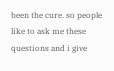been the cure. so people like to ask me these questions and i give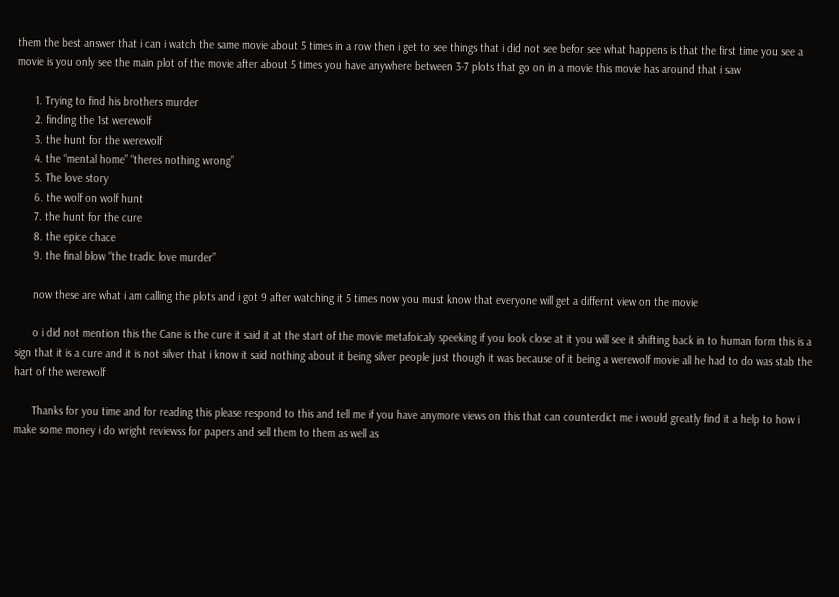them the best answer that i can i watch the same movie about 5 times in a row then i get to see things that i did not see befor see what happens is that the first time you see a movie is you only see the main plot of the movie after about 5 times you have anywhere between 3-7 plots that go on in a movie this movie has around that i saw

      1. Trying to find his brothers murder
      2. finding the 1st werewolf
      3. the hunt for the werewolf
      4. the “mental home” “theres nothing wrong”
      5. The love story
      6. the wolf on wolf hunt
      7. the hunt for the cure
      8. the epice chace
      9. the final blow “the tradic love murder”

      now these are what i am calling the plots and i got 9 after watching it 5 times now you must know that everyone will get a differnt view on the movie

      o i did not mention this the Cane is the cure it said it at the start of the movie metafoicaly speeking if you look close at it you will see it shifting back in to human form this is a sign that it is a cure and it is not silver that i know it said nothing about it being silver people just though it was because of it being a werewolf movie all he had to do was stab the hart of the werewolf

      Thanks for you time and for reading this please respond to this and tell me if you have anymore views on this that can counterdict me i would greatly find it a help to how i make some money i do wright reviewss for papers and sell them to them as well as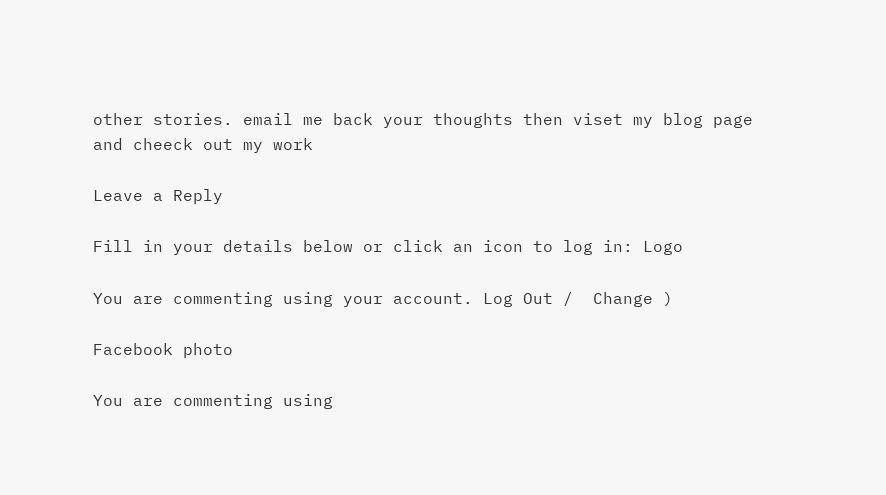other stories. email me back your thoughts then viset my blog page and cheeck out my work

Leave a Reply

Fill in your details below or click an icon to log in: Logo

You are commenting using your account. Log Out /  Change )

Facebook photo

You are commenting using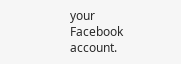your Facebook account.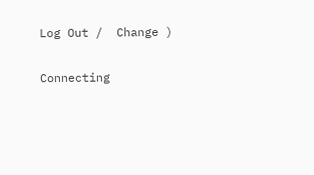Log Out /  Change )

Connecting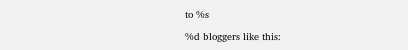to %s

%d bloggers like this: